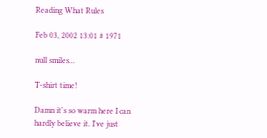Reading What Rules

Feb 03, 2002 13:01 # 1971

null smiles...

T-shirt time!

Damn it's so warm here I can hardly believe it. I've just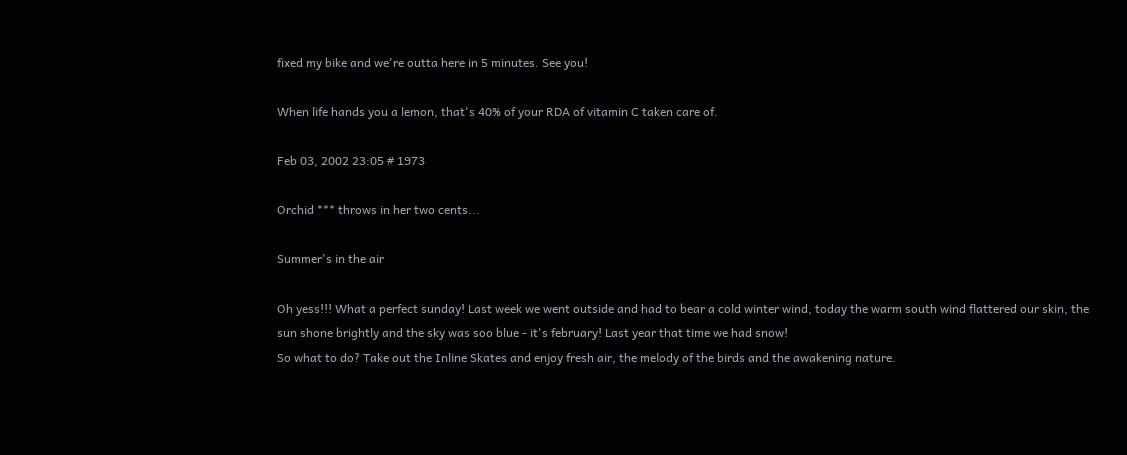fixed my bike and we're outta here in 5 minutes. See you!

When life hands you a lemon, that's 40% of your RDA of vitamin C taken care of.

Feb 03, 2002 23:05 # 1973

Orchid *** throws in her two cents...

Summer's in the air

Oh yess!!! What a perfect sunday! Last week we went outside and had to bear a cold winter wind, today the warm south wind flattered our skin, the sun shone brightly and the sky was soo blue - it's february! Last year that time we had snow!
So what to do? Take out the Inline Skates and enjoy fresh air, the melody of the birds and the awakening nature.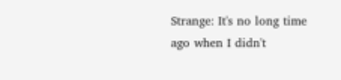Strange: It's no long time ago when I didn't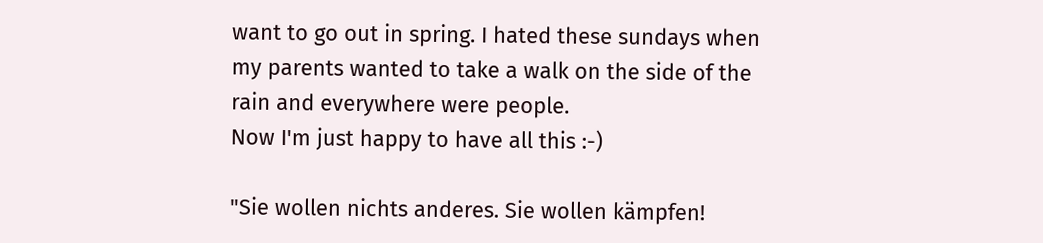want to go out in spring. I hated these sundays when my parents wanted to take a walk on the side of the rain and everywhere were people.
Now I'm just happy to have all this :-)

"Sie wollen nichts anderes. Sie wollen kämpfen!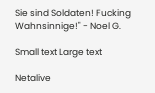Sie sind Soldaten! Fucking Wahnsinnige!" - Noel G.

Small text Large text

Netalive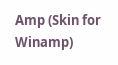Amp (Skin for Winamp)